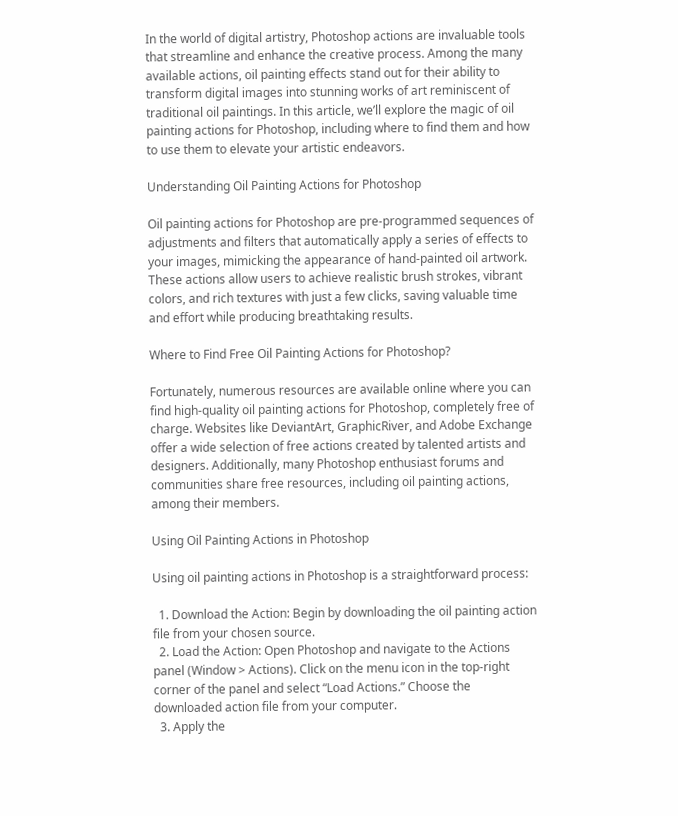In the world of digital artistry, Photoshop actions are invaluable tools that streamline and enhance the creative process. Among the many available actions, oil painting effects stand out for their ability to transform digital images into stunning works of art reminiscent of traditional oil paintings. In this article, we’ll explore the magic of oil painting actions for Photoshop, including where to find them and how to use them to elevate your artistic endeavors.

Understanding Oil Painting Actions for Photoshop

Oil painting actions for Photoshop are pre-programmed sequences of adjustments and filters that automatically apply a series of effects to your images, mimicking the appearance of hand-painted oil artwork. These actions allow users to achieve realistic brush strokes, vibrant colors, and rich textures with just a few clicks, saving valuable time and effort while producing breathtaking results.

Where to Find Free Oil Painting Actions for Photoshop?

Fortunately, numerous resources are available online where you can find high-quality oil painting actions for Photoshop, completely free of charge. Websites like DeviantArt, GraphicRiver, and Adobe Exchange offer a wide selection of free actions created by talented artists and designers. Additionally, many Photoshop enthusiast forums and communities share free resources, including oil painting actions, among their members.

Using Oil Painting Actions in Photoshop

Using oil painting actions in Photoshop is a straightforward process:

  1. Download the Action: Begin by downloading the oil painting action file from your chosen source.
  2. Load the Action: Open Photoshop and navigate to the Actions panel (Window > Actions). Click on the menu icon in the top-right corner of the panel and select “Load Actions.” Choose the downloaded action file from your computer.
  3. Apply the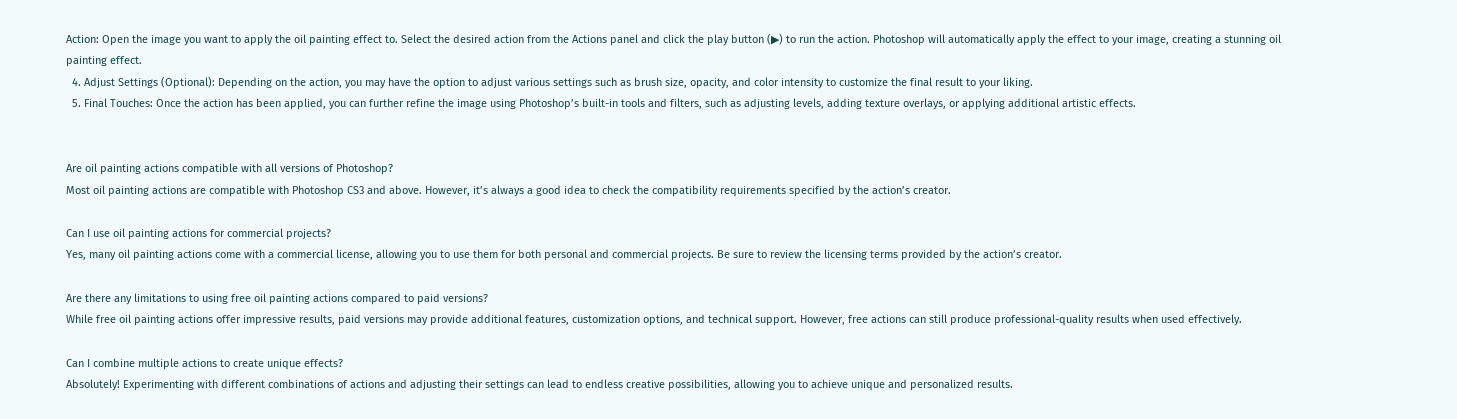Action: Open the image you want to apply the oil painting effect to. Select the desired action from the Actions panel and click the play button (▶) to run the action. Photoshop will automatically apply the effect to your image, creating a stunning oil painting effect.
  4. Adjust Settings (Optional): Depending on the action, you may have the option to adjust various settings such as brush size, opacity, and color intensity to customize the final result to your liking.
  5. Final Touches: Once the action has been applied, you can further refine the image using Photoshop’s built-in tools and filters, such as adjusting levels, adding texture overlays, or applying additional artistic effects.


Are oil painting actions compatible with all versions of Photoshop?
Most oil painting actions are compatible with Photoshop CS3 and above. However, it’s always a good idea to check the compatibility requirements specified by the action’s creator.

Can I use oil painting actions for commercial projects?
Yes, many oil painting actions come with a commercial license, allowing you to use them for both personal and commercial projects. Be sure to review the licensing terms provided by the action’s creator.

Are there any limitations to using free oil painting actions compared to paid versions?
While free oil painting actions offer impressive results, paid versions may provide additional features, customization options, and technical support. However, free actions can still produce professional-quality results when used effectively.

Can I combine multiple actions to create unique effects?
Absolutely! Experimenting with different combinations of actions and adjusting their settings can lead to endless creative possibilities, allowing you to achieve unique and personalized results.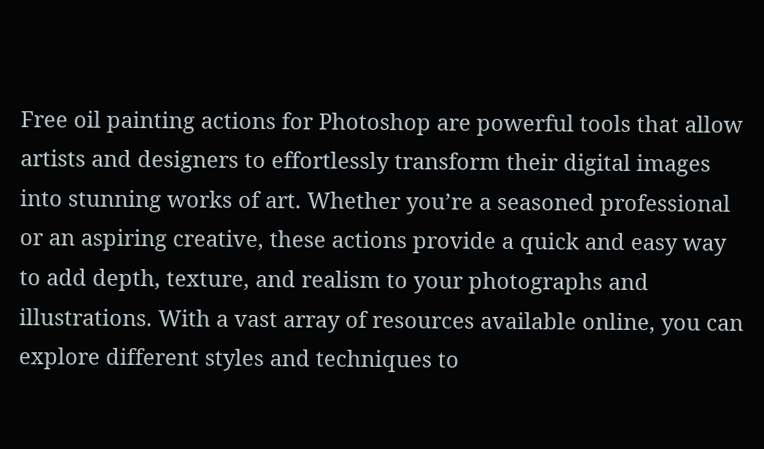Free oil painting actions for Photoshop are powerful tools that allow artists and designers to effortlessly transform their digital images into stunning works of art. Whether you’re a seasoned professional or an aspiring creative, these actions provide a quick and easy way to add depth, texture, and realism to your photographs and illustrations. With a vast array of resources available online, you can explore different styles and techniques to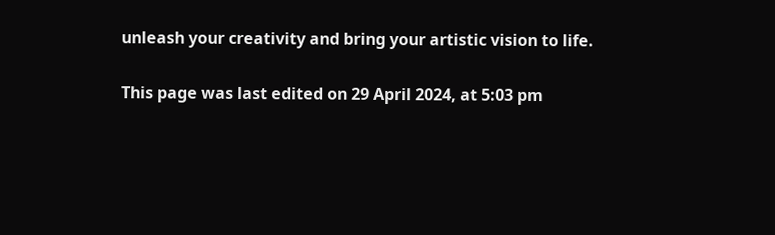unleash your creativity and bring your artistic vision to life.

This page was last edited on 29 April 2024, at 5:03 pm